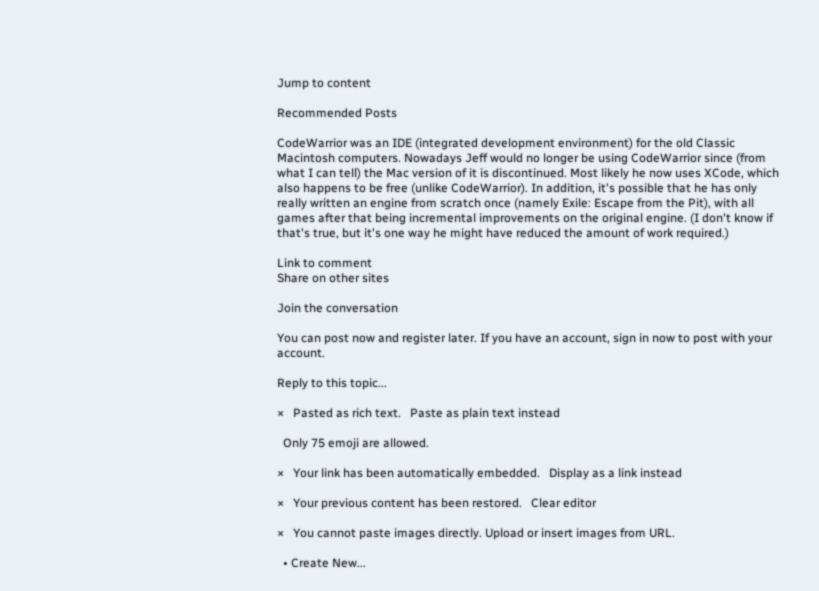Jump to content

Recommended Posts

CodeWarrior was an IDE (integrated development environment) for the old Classic Macintosh computers. Nowadays Jeff would no longer be using CodeWarrior since (from what I can tell) the Mac version of it is discontinued. Most likely he now uses XCode, which also happens to be free (unlike CodeWarrior). In addition, it's possible that he has only really written an engine from scratch once (namely Exile: Escape from the Pit), with all games after that being incremental improvements on the original engine. (I don't know if that's true, but it's one way he might have reduced the amount of work required.)

Link to comment
Share on other sites

Join the conversation

You can post now and register later. If you have an account, sign in now to post with your account.

Reply to this topic...

×   Pasted as rich text.   Paste as plain text instead

  Only 75 emoji are allowed.

×   Your link has been automatically embedded.   Display as a link instead

×   Your previous content has been restored.   Clear editor

×   You cannot paste images directly. Upload or insert images from URL.

  • Create New...